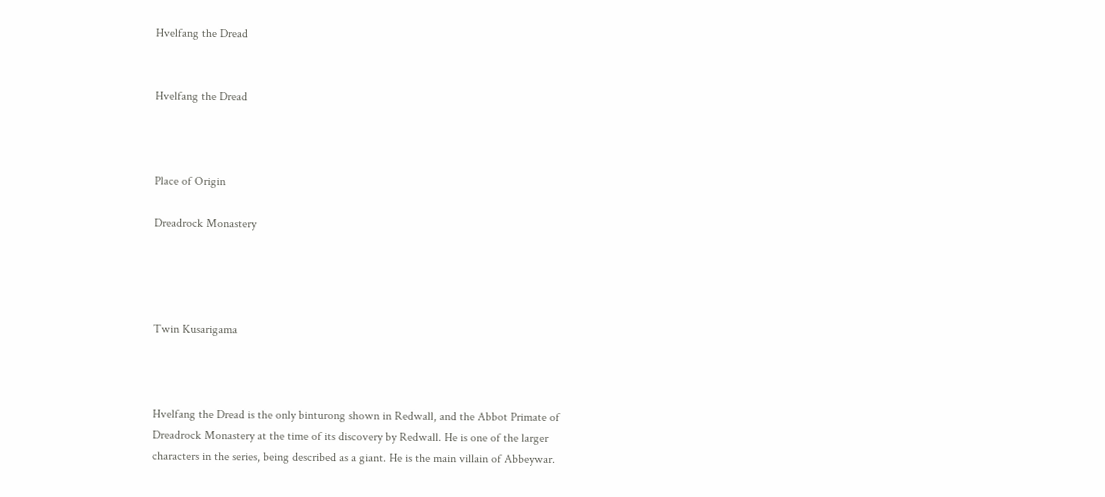Hvelfang the Dread


Hvelfang the Dread



Place of Origin

Dreadrock Monastery




Twin Kusarigama



Hvelfang the Dread is the only binturong shown in Redwall, and the Abbot Primate of Dreadrock Monastery at the time of its discovery by Redwall. He is one of the larger characters in the series, being described as a giant. He is the main villain of Abbeywar.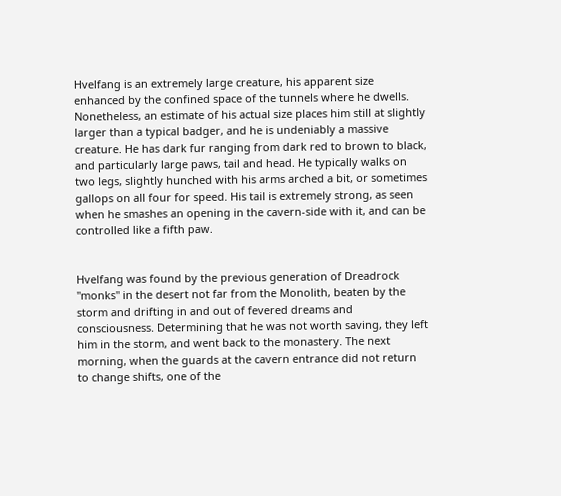Hvelfang is an extremely large creature, his apparent size enhanced by the confined space of the tunnels where he dwells. Nonetheless, an estimate of his actual size places him still at slightly larger than a typical badger, and he is undeniably a massive creature. He has dark fur ranging from dark red to brown to black, and particularly large paws, tail and head. He typically walks on two legs, slightly hunched with his arms arched a bit, or sometimes gallops on all four for speed. His tail is extremely strong, as seen when he smashes an opening in the cavern-side with it, and can be controlled like a fifth paw.


Hvelfang was found by the previous generation of Dreadrock "monks" in the desert not far from the Monolith, beaten by the storm and drifting in and out of fevered dreams and consciousness. Determining that he was not worth saving, they left him in the storm, and went back to the monastery. The next morning, when the guards at the cavern entrance did not return to change shifts, one of the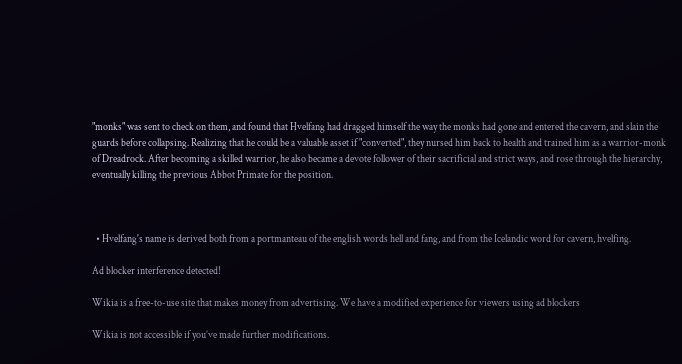"monks" was sent to check on them, and found that Hvelfang had dragged himself the way the monks had gone and entered the cavern, and slain the guards before collapsing. Realizing that he could be a valuable asset if "converted", they nursed him back to health and trained him as a warrior-monk of Dreadrock. After becoming a skilled warrior, he also became a devote follower of their sacrificial and strict ways, and rose through the hierarchy, eventually killing the previous Abbot Primate for the position.



  • Hvelfang's name is derived both from a portmanteau of the english words hell and fang, and from the Icelandic word for cavern, hvelfing.

Ad blocker interference detected!

Wikia is a free-to-use site that makes money from advertising. We have a modified experience for viewers using ad blockers

Wikia is not accessible if you’ve made further modifications.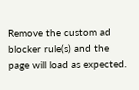Remove the custom ad blocker rule(s) and the page will load as expected.